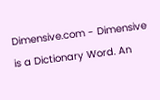Dimensive.com - Dimensive is a Dictionary Word. An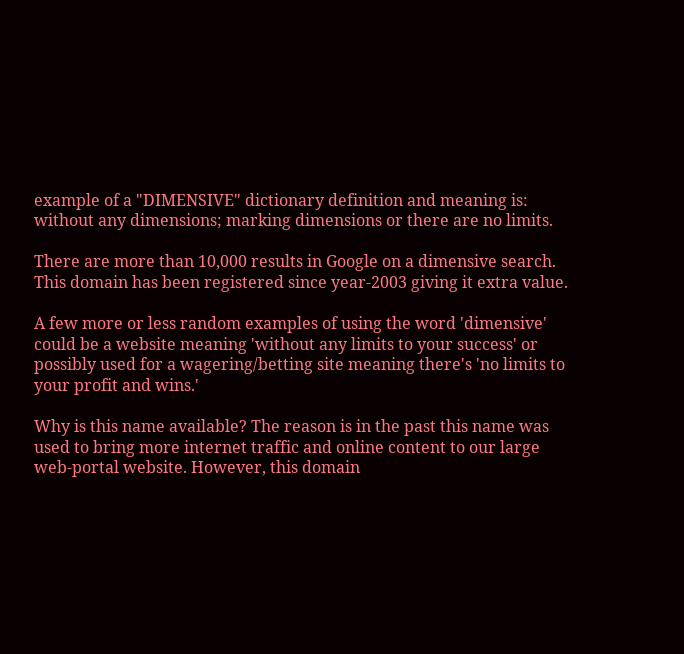example of a "DIMENSIVE" dictionary definition and meaning is: without any dimensions; marking dimensions or there are no limits.

There are more than 10,000 results in Google on a dimensive search. This domain has been registered since year-2003 giving it extra value.

A few more or less random examples of using the word 'dimensive' could be a website meaning 'without any limits to your success' or possibly used for a wagering/betting site meaning there's 'no limits to your profit and wins.'

Why is this name available? The reason is in the past this name was used to bring more internet traffic and online content to our large web-portal website. However, this domain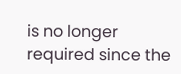is no longer required since the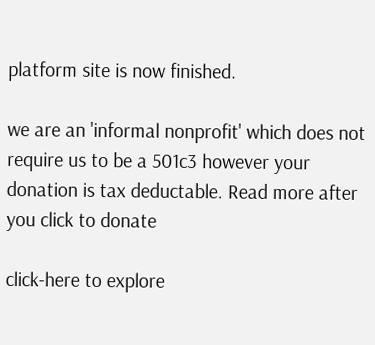platform site is now finished.

we are an 'informal nonprofit' which does not require us to be a 501c3 however your donation is tax deductable. Read more after you click to donate

click-here to explore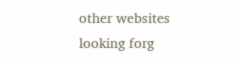other websites looking forg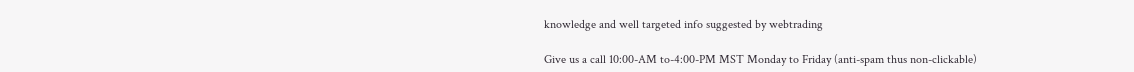knowledge and well targeted info suggested by webtrading

Give us a call 10:00-AM to-4:00-PM MST Monday to Friday (anti-spam thus non-clickable)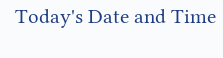Today's Date and Time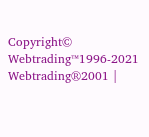Copyright© Webtrading™1996-2021
Webtrading®2001 |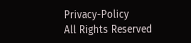Privacy-Policy
All Rights Reserved